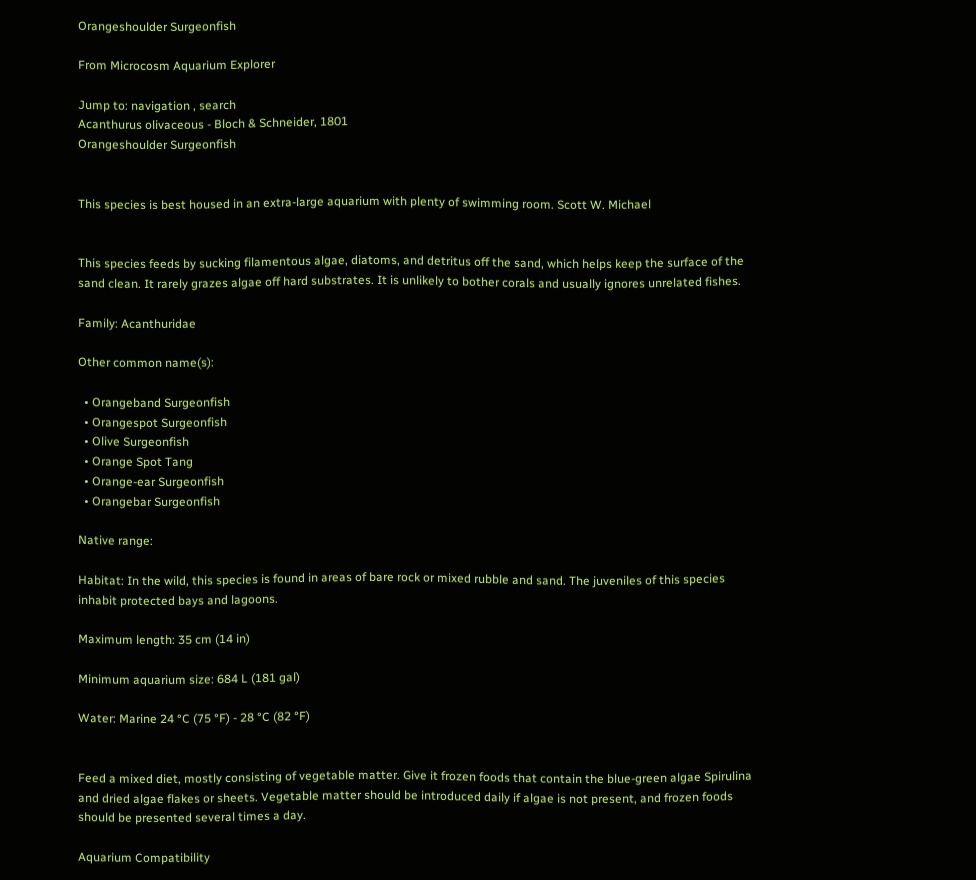Orangeshoulder Surgeonfish

From Microcosm Aquarium Explorer

Jump to: navigation , search
Acanthurus olivaceous - Bloch & Schneider, 1801
Orangeshoulder Surgeonfish


This species is best housed in an extra-large aquarium with plenty of swimming room. Scott W. Michael


This species feeds by sucking filamentous algae, diatoms, and detritus off the sand, which helps keep the surface of the sand clean. It rarely grazes algae off hard substrates. It is unlikely to bother corals and usually ignores unrelated fishes.

Family: Acanthuridae

Other common name(s):

  • Orangeband Surgeonfish
  • Orangespot Surgeonfish
  • Olive Surgeonfish
  • Orange Spot Tang
  • Orange-ear Surgeonfish
  • Orangebar Surgeonfish

Native range:

Habitat: In the wild, this species is found in areas of bare rock or mixed rubble and sand. The juveniles of this species inhabit protected bays and lagoons.

Maximum length: 35 cm (14 in)

Minimum aquarium size: 684 L (181 gal)

Water: Marine 24 °C (75 °F) - 28 °C (82 °F)


Feed a mixed diet, mostly consisting of vegetable matter. Give it frozen foods that contain the blue-green algae Spirulina and dried algae flakes or sheets. Vegetable matter should be introduced daily if algae is not present, and frozen foods should be presented several times a day.

Aquarium Compatibility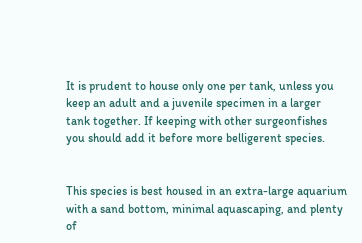It is prudent to house only one per tank, unless you keep an adult and a juvenile specimen in a larger tank together. If keeping with other surgeonfishes you should add it before more belligerent species.


This species is best housed in an extra-large aquarium with a sand bottom, minimal aquascaping, and plenty of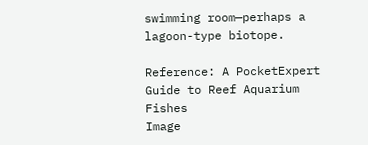swimming room—perhaps a lagoon-type biotope.

Reference: A PocketExpert Guide to Reef Aquarium Fishes
Image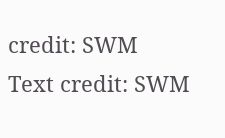credit: SWM
Text credit: SWM